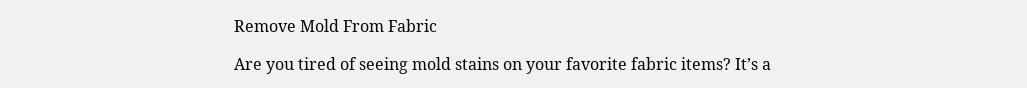Remove Mold From Fabric

Are you tired of seeing mold stains on your favorite fabric items? It’s a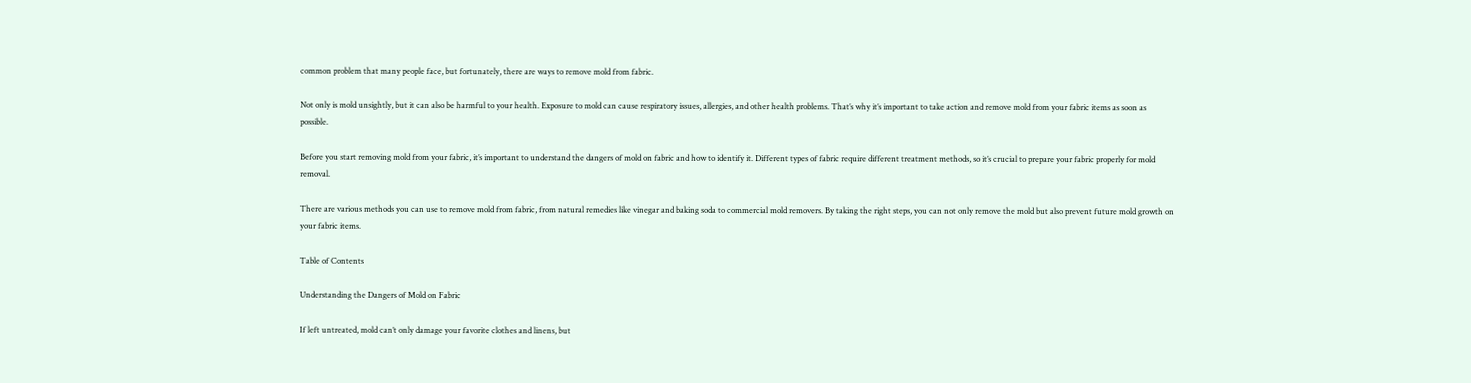common problem that many people face, but fortunately, there are ways to remove mold from fabric.

Not only is mold unsightly, but it can also be harmful to your health. Exposure to mold can cause respiratory issues, allergies, and other health problems. That’s why it’s important to take action and remove mold from your fabric items as soon as possible.

Before you start removing mold from your fabric, it’s important to understand the dangers of mold on fabric and how to identify it. Different types of fabric require different treatment methods, so it’s crucial to prepare your fabric properly for mold removal.

There are various methods you can use to remove mold from fabric, from natural remedies like vinegar and baking soda to commercial mold removers. By taking the right steps, you can not only remove the mold but also prevent future mold growth on your fabric items.

Table of Contents

Understanding the Dangers of Mold on Fabric

If left untreated, mold can’t only damage your favorite clothes and linens, but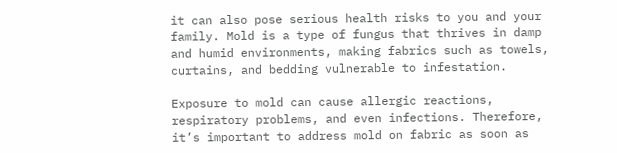it can also pose serious health risks to you and your family. Mold is a type of fungus that thrives in damp and humid environments, making fabrics such as towels, curtains, and bedding vulnerable to infestation.

Exposure to mold can cause allergic reactions, respiratory problems, and even infections. Therefore, it’s important to address mold on fabric as soon as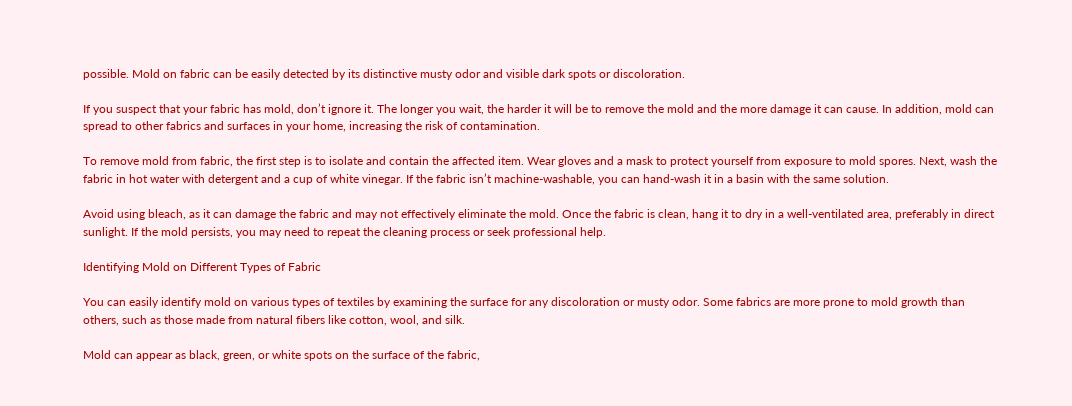possible. Mold on fabric can be easily detected by its distinctive musty odor and visible dark spots or discoloration.

If you suspect that your fabric has mold, don’t ignore it. The longer you wait, the harder it will be to remove the mold and the more damage it can cause. In addition, mold can spread to other fabrics and surfaces in your home, increasing the risk of contamination.

To remove mold from fabric, the first step is to isolate and contain the affected item. Wear gloves and a mask to protect yourself from exposure to mold spores. Next, wash the fabric in hot water with detergent and a cup of white vinegar. If the fabric isn’t machine-washable, you can hand-wash it in a basin with the same solution.

Avoid using bleach, as it can damage the fabric and may not effectively eliminate the mold. Once the fabric is clean, hang it to dry in a well-ventilated area, preferably in direct sunlight. If the mold persists, you may need to repeat the cleaning process or seek professional help.

Identifying Mold on Different Types of Fabric

You can easily identify mold on various types of textiles by examining the surface for any discoloration or musty odor. Some fabrics are more prone to mold growth than others, such as those made from natural fibers like cotton, wool, and silk.

Mold can appear as black, green, or white spots on the surface of the fabric,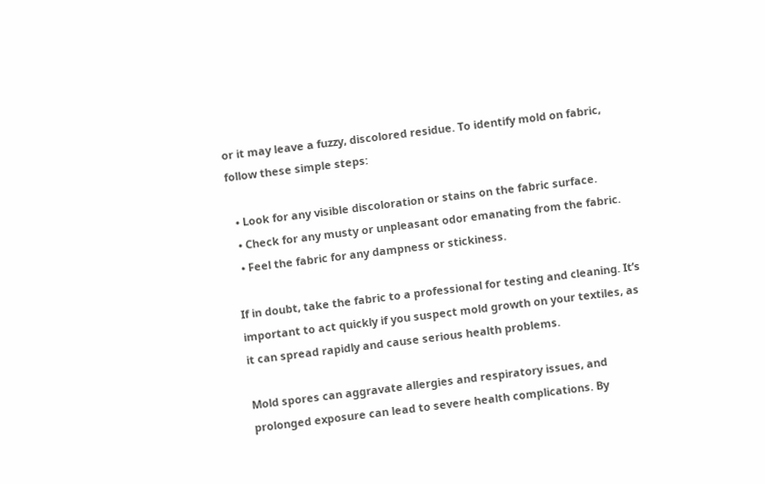or it may leave a fuzzy, discolored residue. To identify mold on fabric, follow these simple steps:

  • Look for any visible discoloration or stains on the fabric surface.
  • Check for any musty or unpleasant odor emanating from the fabric.
  • Feel the fabric for any dampness or stickiness.

If in doubt, take the fabric to a professional for testing and cleaning. It’s important to act quickly if you suspect mold growth on your textiles, as it can spread rapidly and cause serious health problems.

Mold spores can aggravate allergies and respiratory issues, and prolonged exposure can lead to severe health complications. By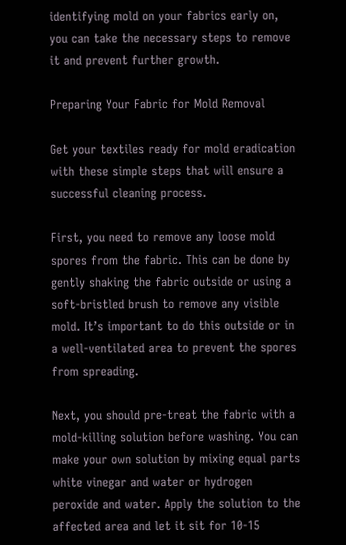identifying mold on your fabrics early on, you can take the necessary steps to remove it and prevent further growth.

Preparing Your Fabric for Mold Removal

Get your textiles ready for mold eradication with these simple steps that will ensure a successful cleaning process.

First, you need to remove any loose mold spores from the fabric. This can be done by gently shaking the fabric outside or using a soft-bristled brush to remove any visible mold. It’s important to do this outside or in a well-ventilated area to prevent the spores from spreading.

Next, you should pre-treat the fabric with a mold-killing solution before washing. You can make your own solution by mixing equal parts white vinegar and water or hydrogen peroxide and water. Apply the solution to the affected area and let it sit for 10-15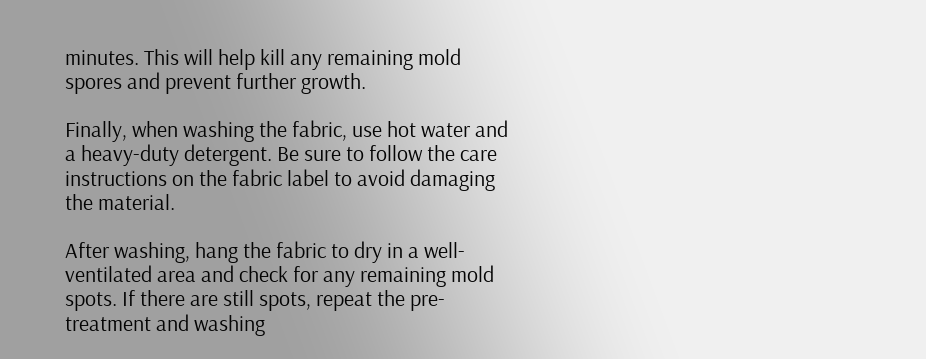minutes. This will help kill any remaining mold spores and prevent further growth.

Finally, when washing the fabric, use hot water and a heavy-duty detergent. Be sure to follow the care instructions on the fabric label to avoid damaging the material.

After washing, hang the fabric to dry in a well-ventilated area and check for any remaining mold spots. If there are still spots, repeat the pre-treatment and washing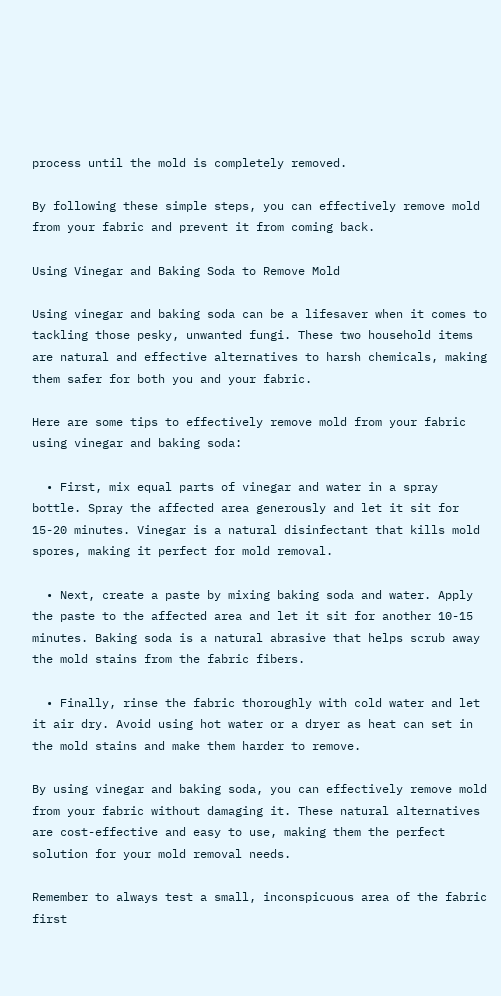process until the mold is completely removed.

By following these simple steps, you can effectively remove mold from your fabric and prevent it from coming back.

Using Vinegar and Baking Soda to Remove Mold

Using vinegar and baking soda can be a lifesaver when it comes to tackling those pesky, unwanted fungi. These two household items are natural and effective alternatives to harsh chemicals, making them safer for both you and your fabric.

Here are some tips to effectively remove mold from your fabric using vinegar and baking soda:

  • First, mix equal parts of vinegar and water in a spray bottle. Spray the affected area generously and let it sit for 15-20 minutes. Vinegar is a natural disinfectant that kills mold spores, making it perfect for mold removal.

  • Next, create a paste by mixing baking soda and water. Apply the paste to the affected area and let it sit for another 10-15 minutes. Baking soda is a natural abrasive that helps scrub away the mold stains from the fabric fibers.

  • Finally, rinse the fabric thoroughly with cold water and let it air dry. Avoid using hot water or a dryer as heat can set in the mold stains and make them harder to remove.

By using vinegar and baking soda, you can effectively remove mold from your fabric without damaging it. These natural alternatives are cost-effective and easy to use, making them the perfect solution for your mold removal needs.

Remember to always test a small, inconspicuous area of the fabric first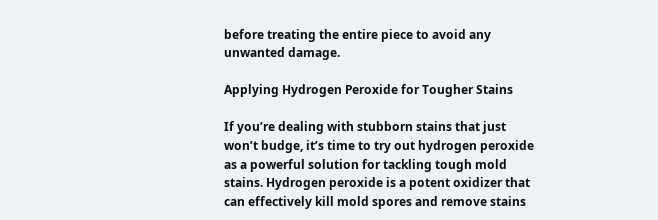before treating the entire piece to avoid any unwanted damage.

Applying Hydrogen Peroxide for Tougher Stains

If you’re dealing with stubborn stains that just won’t budge, it’s time to try out hydrogen peroxide as a powerful solution for tackling tough mold stains. Hydrogen peroxide is a potent oxidizer that can effectively kill mold spores and remove stains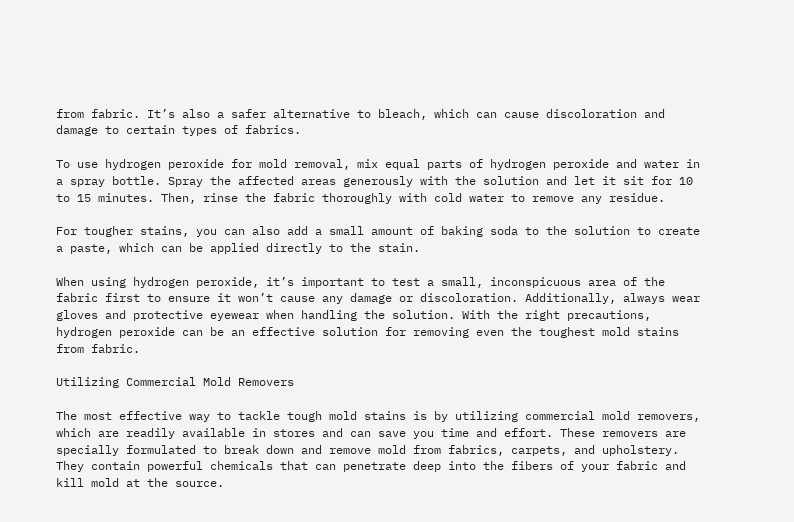from fabric. It’s also a safer alternative to bleach, which can cause discoloration and damage to certain types of fabrics.

To use hydrogen peroxide for mold removal, mix equal parts of hydrogen peroxide and water in a spray bottle. Spray the affected areas generously with the solution and let it sit for 10 to 15 minutes. Then, rinse the fabric thoroughly with cold water to remove any residue.

For tougher stains, you can also add a small amount of baking soda to the solution to create a paste, which can be applied directly to the stain.

When using hydrogen peroxide, it’s important to test a small, inconspicuous area of the fabric first to ensure it won’t cause any damage or discoloration. Additionally, always wear gloves and protective eyewear when handling the solution. With the right precautions, hydrogen peroxide can be an effective solution for removing even the toughest mold stains from fabric.

Utilizing Commercial Mold Removers

The most effective way to tackle tough mold stains is by utilizing commercial mold removers, which are readily available in stores and can save you time and effort. These removers are specially formulated to break down and remove mold from fabrics, carpets, and upholstery. They contain powerful chemicals that can penetrate deep into the fibers of your fabric and kill mold at the source.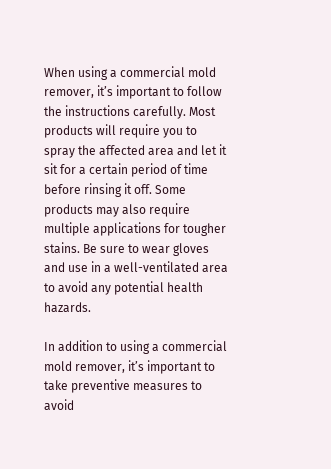When using a commercial mold remover, it’s important to follow the instructions carefully. Most products will require you to spray the affected area and let it sit for a certain period of time before rinsing it off. Some products may also require multiple applications for tougher stains. Be sure to wear gloves and use in a well-ventilated area to avoid any potential health hazards.

In addition to using a commercial mold remover, it’s important to take preventive measures to avoid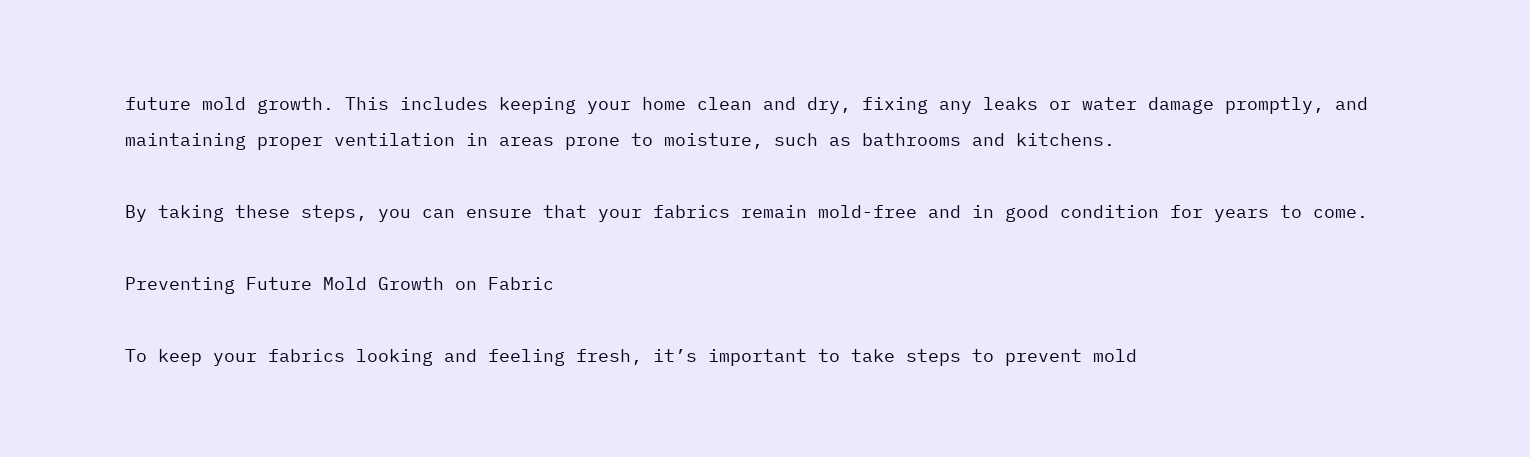future mold growth. This includes keeping your home clean and dry, fixing any leaks or water damage promptly, and maintaining proper ventilation in areas prone to moisture, such as bathrooms and kitchens.

By taking these steps, you can ensure that your fabrics remain mold-free and in good condition for years to come.

Preventing Future Mold Growth on Fabric

To keep your fabrics looking and feeling fresh, it’s important to take steps to prevent mold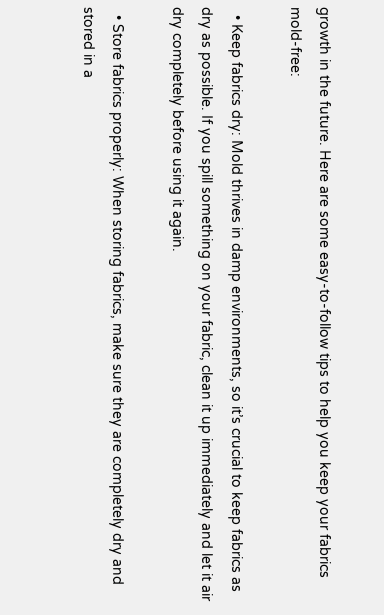growth in the future. Here are some easy-to-follow tips to help you keep your fabrics mold-free:

  • Keep fabrics dry: Mold thrives in damp environments, so it’s crucial to keep fabrics as dry as possible. If you spill something on your fabric, clean it up immediately and let it air dry completely before using it again.

  • Store fabrics properly: When storing fabrics, make sure they are completely dry and stored in a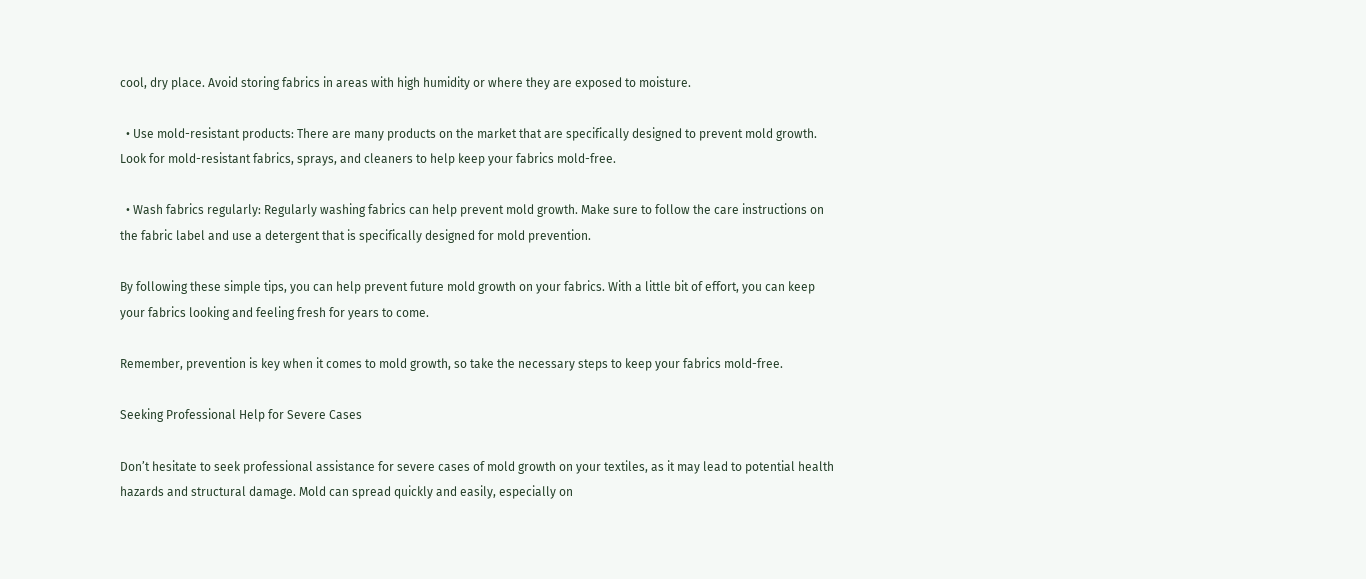cool, dry place. Avoid storing fabrics in areas with high humidity or where they are exposed to moisture.

  • Use mold-resistant products: There are many products on the market that are specifically designed to prevent mold growth. Look for mold-resistant fabrics, sprays, and cleaners to help keep your fabrics mold-free.

  • Wash fabrics regularly: Regularly washing fabrics can help prevent mold growth. Make sure to follow the care instructions on the fabric label and use a detergent that is specifically designed for mold prevention.

By following these simple tips, you can help prevent future mold growth on your fabrics. With a little bit of effort, you can keep your fabrics looking and feeling fresh for years to come.

Remember, prevention is key when it comes to mold growth, so take the necessary steps to keep your fabrics mold-free.

Seeking Professional Help for Severe Cases

Don’t hesitate to seek professional assistance for severe cases of mold growth on your textiles, as it may lead to potential health hazards and structural damage. Mold can spread quickly and easily, especially on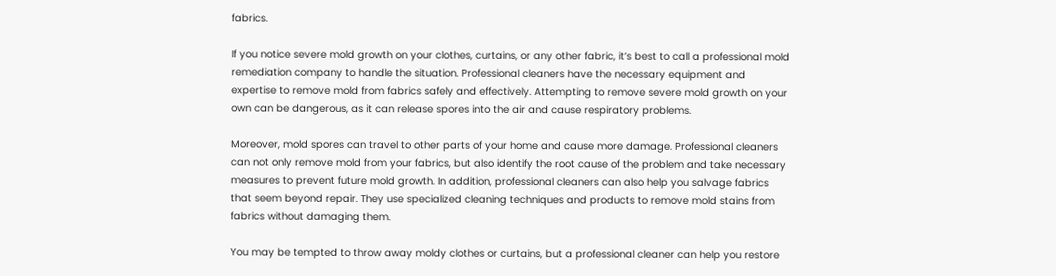fabrics.

If you notice severe mold growth on your clothes, curtains, or any other fabric, it’s best to call a professional mold remediation company to handle the situation. Professional cleaners have the necessary equipment and expertise to remove mold from fabrics safely and effectively. Attempting to remove severe mold growth on your own can be dangerous, as it can release spores into the air and cause respiratory problems.

Moreover, mold spores can travel to other parts of your home and cause more damage. Professional cleaners can not only remove mold from your fabrics, but also identify the root cause of the problem and take necessary measures to prevent future mold growth. In addition, professional cleaners can also help you salvage fabrics that seem beyond repair. They use specialized cleaning techniques and products to remove mold stains from fabrics without damaging them.

You may be tempted to throw away moldy clothes or curtains, but a professional cleaner can help you restore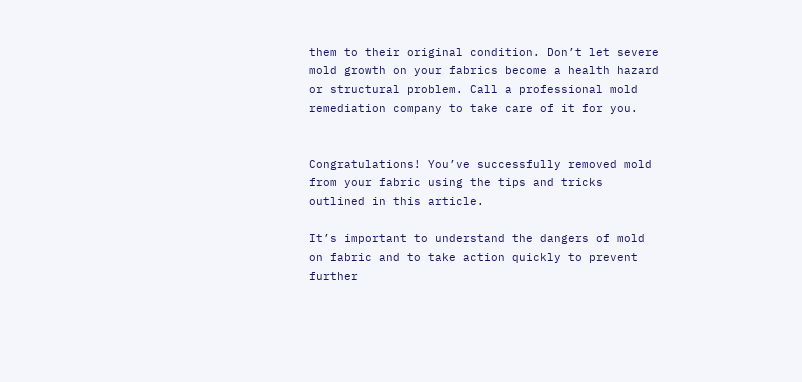them to their original condition. Don’t let severe mold growth on your fabrics become a health hazard or structural problem. Call a professional mold remediation company to take care of it for you.


Congratulations! You’ve successfully removed mold from your fabric using the tips and tricks outlined in this article.

It’s important to understand the dangers of mold on fabric and to take action quickly to prevent further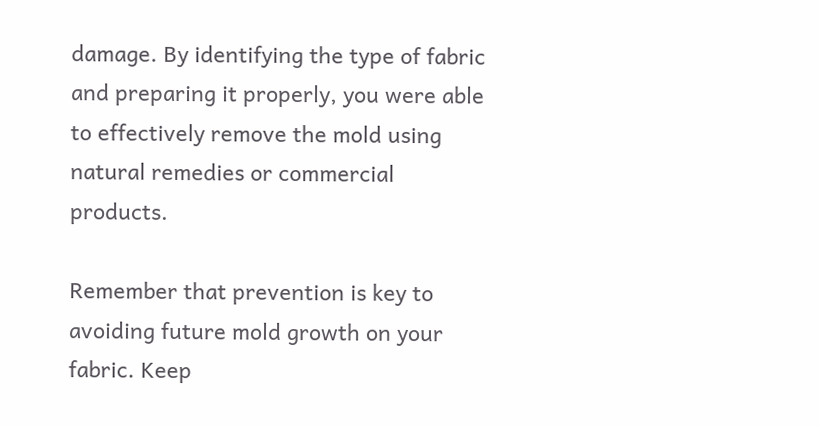damage. By identifying the type of fabric and preparing it properly, you were able to effectively remove the mold using natural remedies or commercial products.

Remember that prevention is key to avoiding future mold growth on your fabric. Keep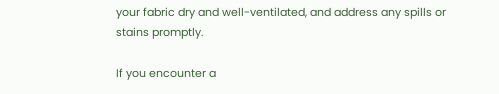your fabric dry and well-ventilated, and address any spills or stains promptly.

If you encounter a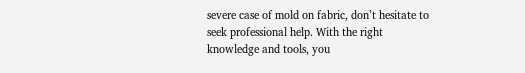severe case of mold on fabric, don’t hesitate to seek professional help. With the right knowledge and tools, you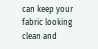can keep your fabric looking clean and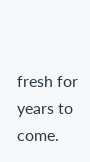fresh for years to come.